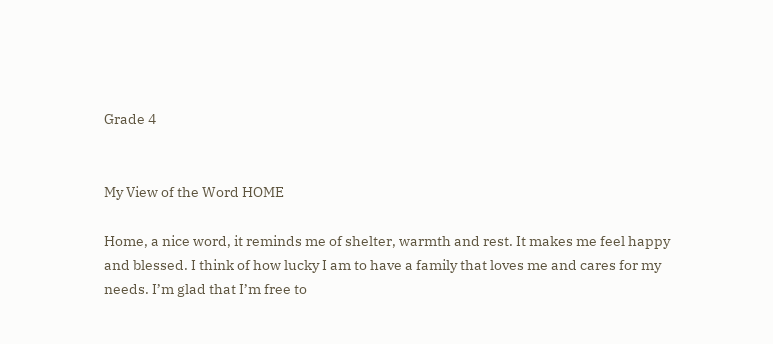Grade 4


My View of the Word HOME

Home, a nice word, it reminds me of shelter, warmth and rest. It makes me feel happy and blessed. I think of how lucky I am to have a family that loves me and cares for my needs. I’m glad that I’m free to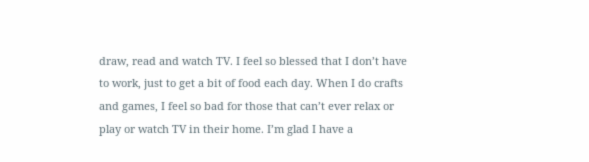draw, read and watch TV. I feel so blessed that I don’t have to work, just to get a bit of food each day. When I do crafts and games, I feel so bad for those that can’t ever relax or play or watch TV in their home. I’m glad I have a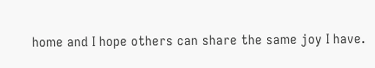home and I hope others can share the same joy I have.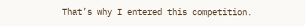That’s why I entered this competition.